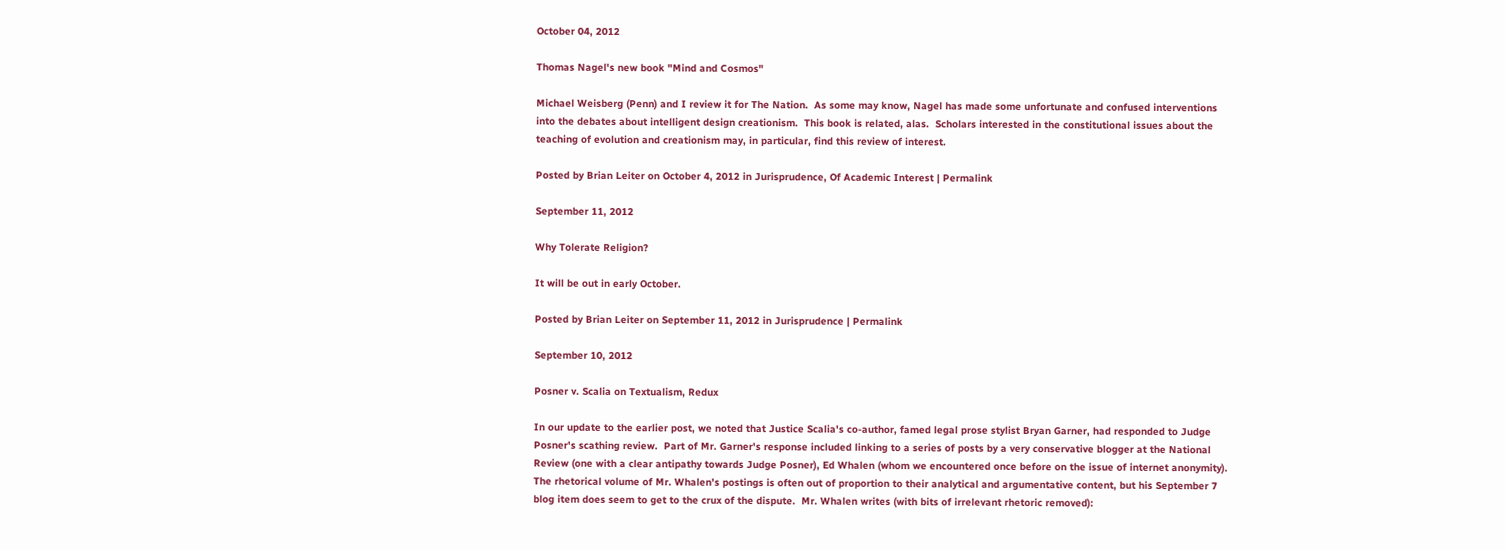October 04, 2012

Thomas Nagel's new book "Mind and Cosmos"

Michael Weisberg (Penn) and I review it for The Nation.  As some may know, Nagel has made some unfortunate and confused interventions into the debates about intelligent design creationism.  This book is related, alas.  Scholars interested in the constitutional issues about the teaching of evolution and creationism may, in particular, find this review of interest.

Posted by Brian Leiter on October 4, 2012 in Jurisprudence, Of Academic Interest | Permalink

September 11, 2012

Why Tolerate Religion?

It will be out in early October.

Posted by Brian Leiter on September 11, 2012 in Jurisprudence | Permalink

September 10, 2012

Posner v. Scalia on Textualism, Redux

In our update to the earlier post, we noted that Justice Scalia's co-author, famed legal prose stylist Bryan Garner, had responded to Judge Posner's scathing review.  Part of Mr. Garner's response included linking to a series of posts by a very conservative blogger at the National Review (one with a clear antipathy towards Judge Posner), Ed Whalen (whom we encountered once before on the issue of internet anonymity).   The rhetorical volume of Mr. Whalen's postings is often out of proportion to their analytical and argumentative content, but his September 7 blog item does seem to get to the crux of the dispute.  Mr. Whalen writes (with bits of irrelevant rhetoric removed):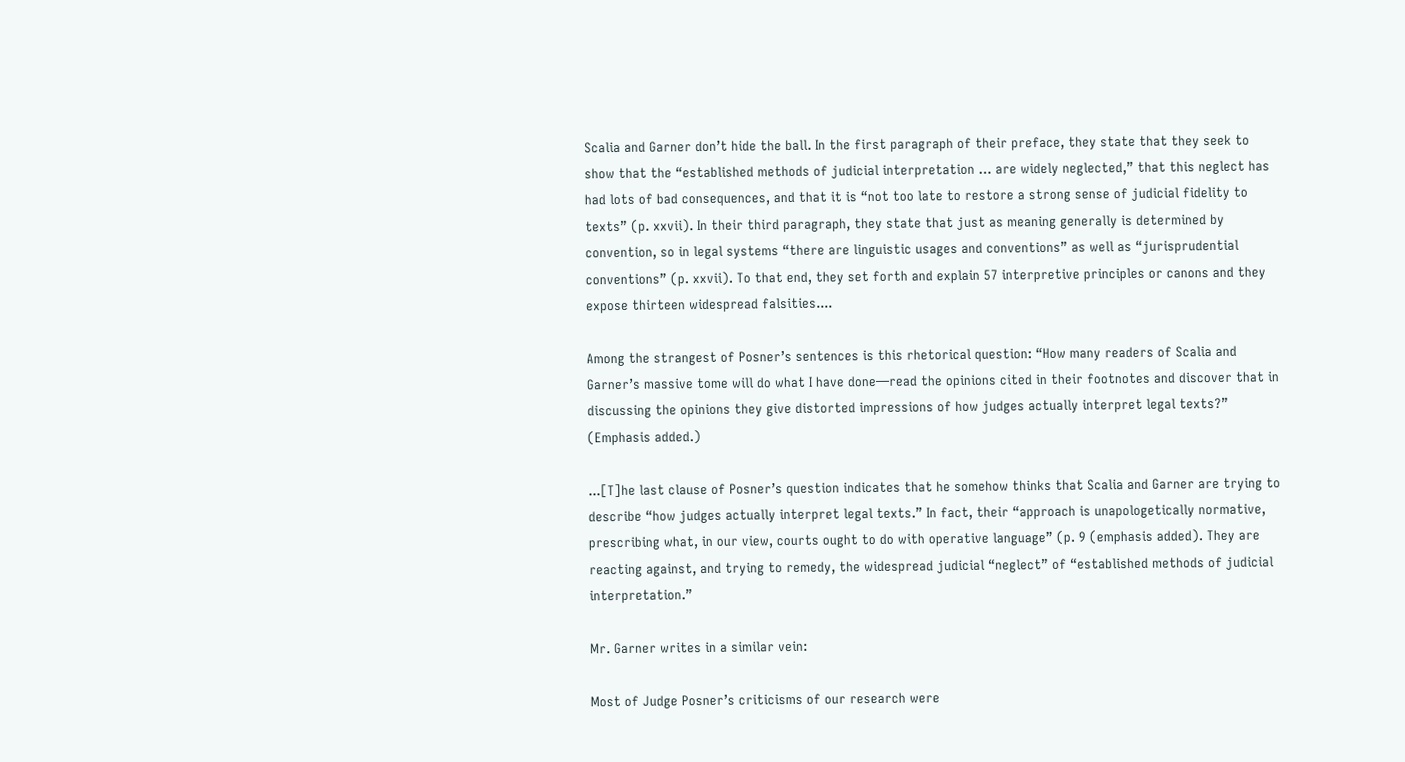Scalia and Garner don’t hide the ball. In the first paragraph of their preface, they state that they seek to show that the “established methods of judicial interpretation … are widely neglected,” that this neglect has had lots of bad consequences, and that it is “not too late to restore a strong sense of judicial fidelity to texts” (p. xxvii). In their third paragraph, they state that just as meaning generally is determined by convention, so in legal systems “there are linguistic usages and conventions” as well as “jurisprudential conventions” (p. xxvii). To that end, they set forth and explain 57 interpretive principles or canons and they expose thirteen widespread falsities....

Among the strangest of Posner’s sentences is this rhetorical question: “How many readers of Scalia and Garner’s massive tome will do what I have done—read the opinions cited in their footnotes and discover that in discussing the opinions they give distorted impressions of how judges actually interpret legal texts?” (Emphasis added.)

...[T]he last clause of Posner’s question indicates that he somehow thinks that Scalia and Garner are trying to describe “how judges actually interpret legal texts.” In fact, their “approach is unapologetically normative, prescribing what, in our view, courts ought to do with operative language” (p. 9 (emphasis added). They are reacting against, and trying to remedy, the widespread judicial “neglect” of “established methods of judicial interpretation.”

Mr. Garner writes in a similar vein:

Most of Judge Posner’s criticisms of our research were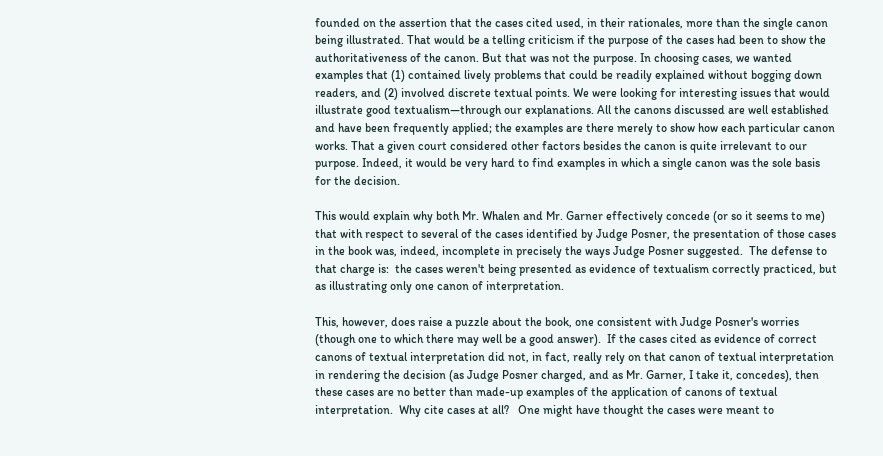founded on the assertion that the cases cited used, in their rationales, more than the single canon being illustrated. That would be a telling criticism if the purpose of the cases had been to show the authoritativeness of the canon. But that was not the purpose. In choosing cases, we wanted examples that (1) contained lively problems that could be readily explained without bogging down readers, and (2) involved discrete textual points. We were looking for interesting issues that would illustrate good textualism—through our explanations. All the canons discussed are well established and have been frequently applied; the examples are there merely to show how each particular canon works. That a given court considered other factors besides the canon is quite irrelevant to our purpose. Indeed, it would be very hard to find examples in which a single canon was the sole basis for the decision.

This would explain why both Mr. Whalen and Mr. Garner effectively concede (or so it seems to me) that with respect to several of the cases identified by Judge Posner, the presentation of those cases in the book was, indeed, incomplete in precisely the ways Judge Posner suggested.  The defense to that charge is:  the cases weren't being presented as evidence of textualism correctly practiced, but as illustrating only one canon of interpretation.

This, however, does raise a puzzle about the book, one consistent with Judge Posner's worries (though one to which there may well be a good answer).  If the cases cited as evidence of correct canons of textual interpretation did not, in fact, really rely on that canon of textual interpretation in rendering the decision (as Judge Posner charged, and as Mr. Garner, I take it, concedes), then these cases are no better than made-up examples of the application of canons of textual interpretation.  Why cite cases at all?   One might have thought the cases were meant to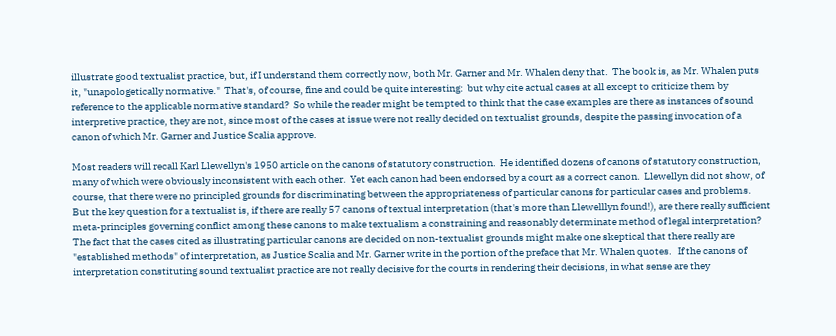illustrate good textualist practice, but, if I understand them correctly now, both Mr. Garner and Mr. Whalen deny that.  The book is, as Mr. Whalen puts it, "unapologetically normative."  That's, of course, fine and could be quite interesting:  but why cite actual cases at all except to criticize them by reference to the applicable normative standard?  So while the reader might be tempted to think that the case examples are there as instances of sound interpretive practice, they are not, since most of the cases at issue were not really decided on textualist grounds, despite the passing invocation of a canon of which Mr. Garner and Justice Scalia approve.

Most readers will recall Karl Llewellyn's 1950 article on the canons of statutory construction.  He identified dozens of canons of statutory construction, many of which were obviously inconsistent with each other.  Yet each canon had been endorsed by a court as a correct canon.  Llewellyn did not show, of course, that there were no principled grounds for discriminating between the appropriateness of particular canons for particular cases and problems.  But the key question for a textualist is, if there are really 57 canons of textual interpretation (that's more than Llewelllyn found!), are there really sufficient meta-principles governing conflict among these canons to make textualism a constraining and reasonably determinate method of legal interpretation?  The fact that the cases cited as illustrating particular canons are decided on non-textualist grounds might make one skeptical that there really are "established methods" of interpretation, as Justice Scalia and Mr. Garner write in the portion of the preface that Mr. Whalen quotes.   If the canons of interpretation constituting sound textualist practice are not really decisive for the courts in rendering their decisions, in what sense are they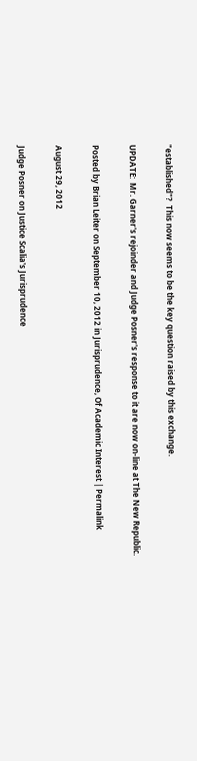"established"?  This now seems to be the key question raised by this exchange.

UPDATE:  Mr. Garner's rejoinder and Judge Posner's response to it are now on-line at The New Republic.

Posted by Brian Leiter on September 10, 2012 in Jurisprudence, Of Academic Interest | Permalink

August 29, 2012

Judge Posner on Justice Scalia's Jurisprudence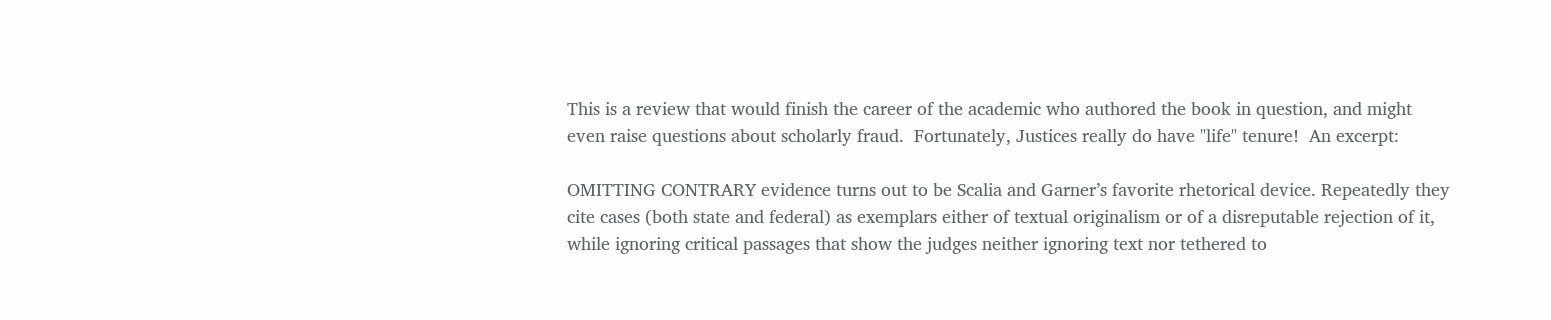This is a review that would finish the career of the academic who authored the book in question, and might even raise questions about scholarly fraud.  Fortunately, Justices really do have "life" tenure!  An excerpt:

OMITTING CONTRARY evidence turns out to be Scalia and Garner’s favorite rhetorical device. Repeatedly they cite cases (both state and federal) as exemplars either of textual originalism or of a disreputable rejection of it, while ignoring critical passages that show the judges neither ignoring text nor tethered to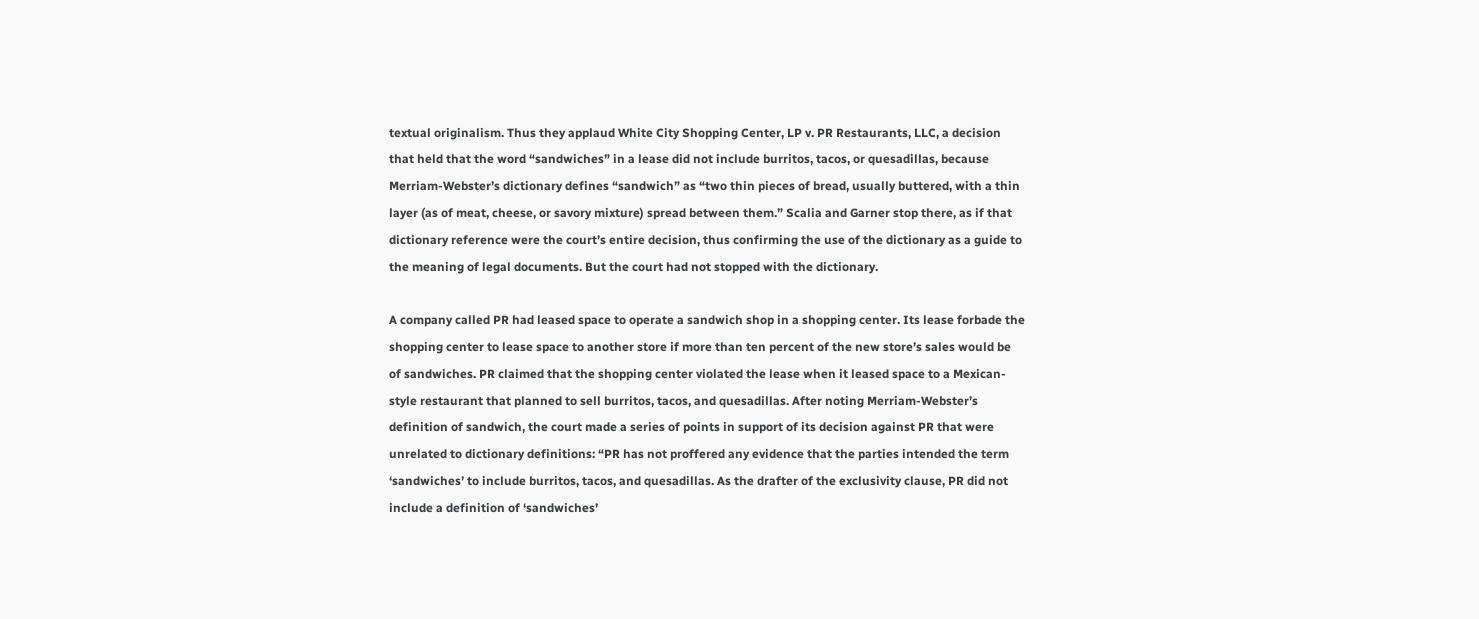textual originalism. Thus they applaud White City Shopping Center, LP v. PR Restaurants, LLC, a decision that held that the word “sandwiches” in a lease did not include burritos, tacos, or quesadillas, because Merriam-Webster’s dictionary defines “sandwich” as “two thin pieces of bread, usually buttered, with a thin layer (as of meat, cheese, or savory mixture) spread between them.” Scalia and Garner stop there, as if that dictionary reference were the court’s entire decision, thus confirming the use of the dictionary as a guide to the meaning of legal documents. But the court had not stopped with the dictionary.

A company called PR had leased space to operate a sandwich shop in a shopping center. Its lease forbade the shopping center to lease space to another store if more than ten percent of the new store’s sales would be of sandwiches. PR claimed that the shopping center violated the lease when it leased space to a Mexican-style restaurant that planned to sell burritos, tacos, and quesadillas. After noting Merriam-Webster’s definition of sandwich, the court made a series of points in support of its decision against PR that were unrelated to dictionary definitions: “PR has not proffered any evidence that the parties intended the term ‘sandwiches’ to include burritos, tacos, and quesadillas. As the drafter of the exclusivity clause, PR did not include a definition of ‘sandwiches’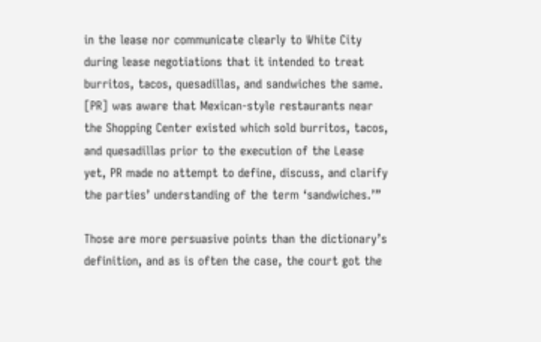in the lease nor communicate clearly to White City during lease negotiations that it intended to treat burritos, tacos, quesadillas, and sandwiches the same. [PR] was aware that Mexican-style restaurants near the Shopping Center existed which sold burritos, tacos, and quesadillas prior to the execution of the Lease yet, PR made no attempt to define, discuss, and clarify the parties’ understanding of the term ‘sandwiches.’”

Those are more persuasive points than the dictionary’s definition, and as is often the case, the court got the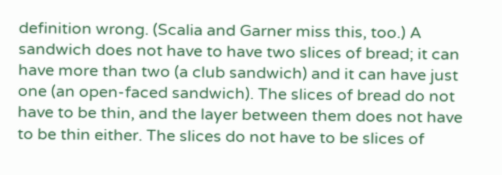definition wrong. (Scalia and Garner miss this, too.) A sandwich does not have to have two slices of bread; it can have more than two (a club sandwich) and it can have just one (an open-faced sandwich). The slices of bread do not have to be thin, and the layer between them does not have to be thin either. The slices do not have to be slices of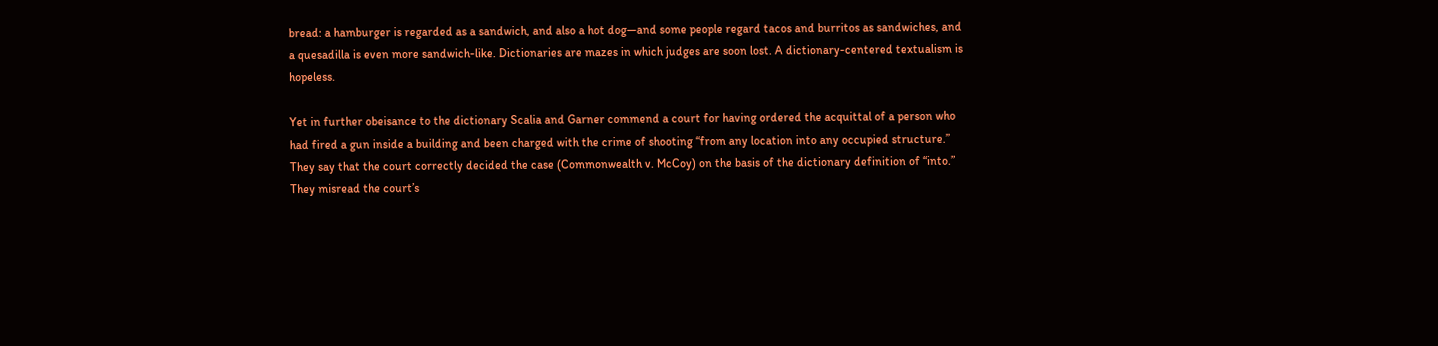bread: a hamburger is regarded as a sandwich, and also a hot dog—and some people regard tacos and burritos as sandwiches, and a quesadilla is even more sandwich-like. Dictionaries are mazes in which judges are soon lost. A dictionary-centered textualism is hopeless.

Yet in further obeisance to the dictionary Scalia and Garner commend a court for having ordered the acquittal of a person who had fired a gun inside a building and been charged with the crime of shooting “from any location into any occupied structure.” They say that the court correctly decided the case (Commonwealth v. McCoy) on the basis of the dictionary definition of “into.” They misread the court’s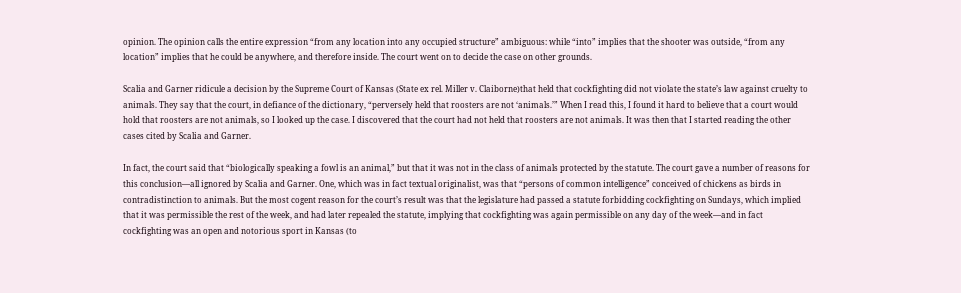opinion. The opinion calls the entire expression “from any location into any occupied structure” ambiguous: while “into” implies that the shooter was outside, “from any location” implies that he could be anywhere, and therefore inside. The court went on to decide the case on other grounds.

Scalia and Garner ridicule a decision by the Supreme Court of Kansas (State ex rel. Miller v. Claiborne)that held that cockfighting did not violate the state’s law against cruelty to animals. They say that the court, in defiance of the dictionary, “perversely held that roosters are not ‘animals.’” When I read this, I found it hard to believe that a court would hold that roosters are not animals, so I looked up the case. I discovered that the court had not held that roosters are not animals. It was then that I started reading the other cases cited by Scalia and Garner.

In fact, the court said that “biologically speaking a fowl is an animal,” but that it was not in the class of animals protected by the statute. The court gave a number of reasons for this conclusion—all ignored by Scalia and Garner. One, which was in fact textual originalist, was that “persons of common intelligence” conceived of chickens as birds in contradistinction to animals. But the most cogent reason for the court’s result was that the legislature had passed a statute forbidding cockfighting on Sundays, which implied that it was permissible the rest of the week, and had later repealed the statute, implying that cockfighting was again permissible on any day of the week—and in fact cockfighting was an open and notorious sport in Kansas (to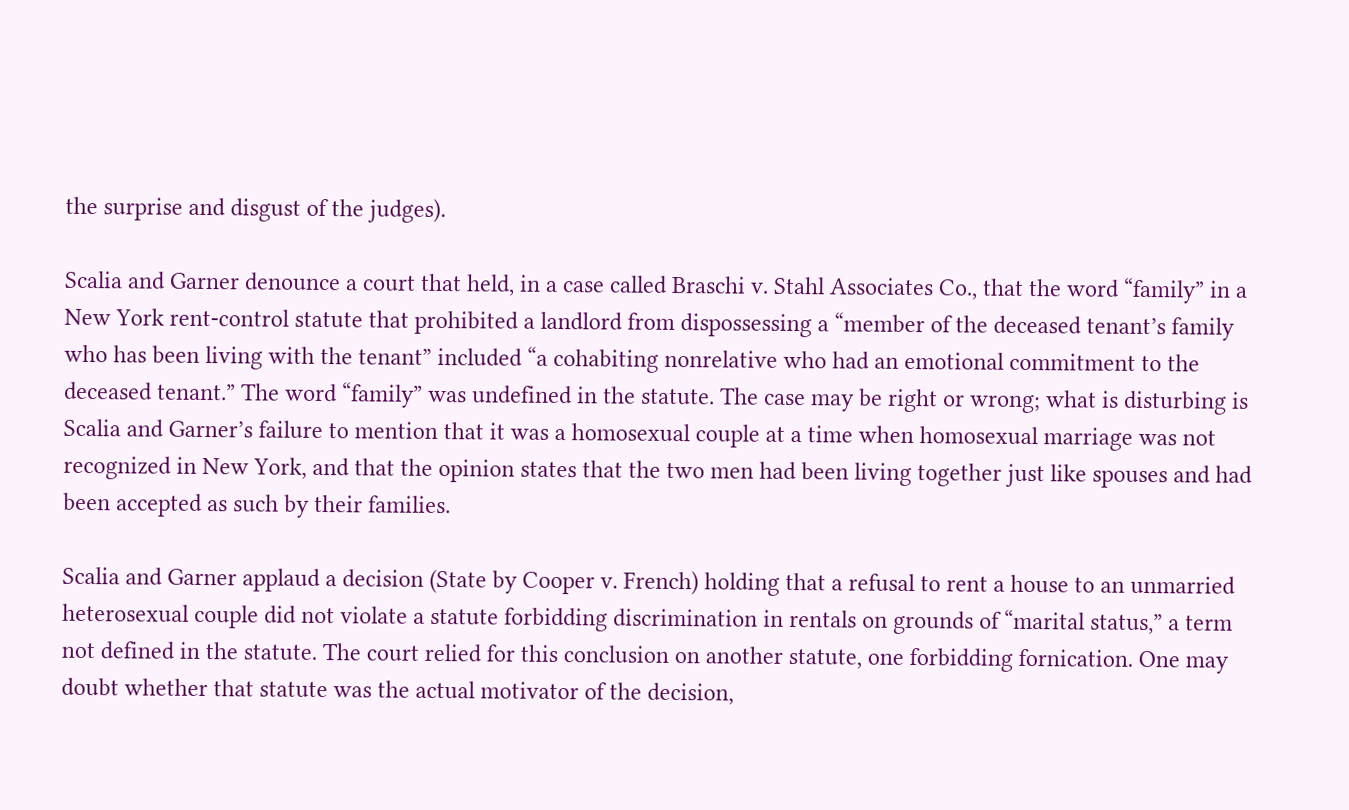the surprise and disgust of the judges).

Scalia and Garner denounce a court that held, in a case called Braschi v. Stahl Associates Co., that the word “family” in a New York rent-control statute that prohibited a landlord from dispossessing a “member of the deceased tenant’s family who has been living with the tenant” included “a cohabiting nonrelative who had an emotional commitment to the deceased tenant.” The word “family” was undefined in the statute. The case may be right or wrong; what is disturbing is Scalia and Garner’s failure to mention that it was a homosexual couple at a time when homosexual marriage was not recognized in New York, and that the opinion states that the two men had been living together just like spouses and had been accepted as such by their families.

Scalia and Garner applaud a decision (State by Cooper v. French) holding that a refusal to rent a house to an unmarried heterosexual couple did not violate a statute forbidding discrimination in rentals on grounds of “marital status,” a term not defined in the statute. The court relied for this conclusion on another statute, one forbidding fornication. One may doubt whether that statute was the actual motivator of the decision,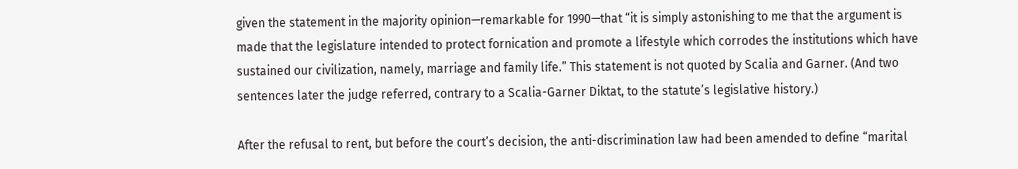given the statement in the majority opinion—remarkable for 1990—that “it is simply astonishing to me that the argument is made that the legislature intended to protect fornication and promote a lifestyle which corrodes the institutions which have sustained our civilization, namely, marriage and family life.” This statement is not quoted by Scalia and Garner. (And two sentences later the judge referred, contrary to a Scalia-Garner Diktat, to the statute’s legislative history.)

After the refusal to rent, but before the court’s decision, the anti-discrimination law had been amended to define “marital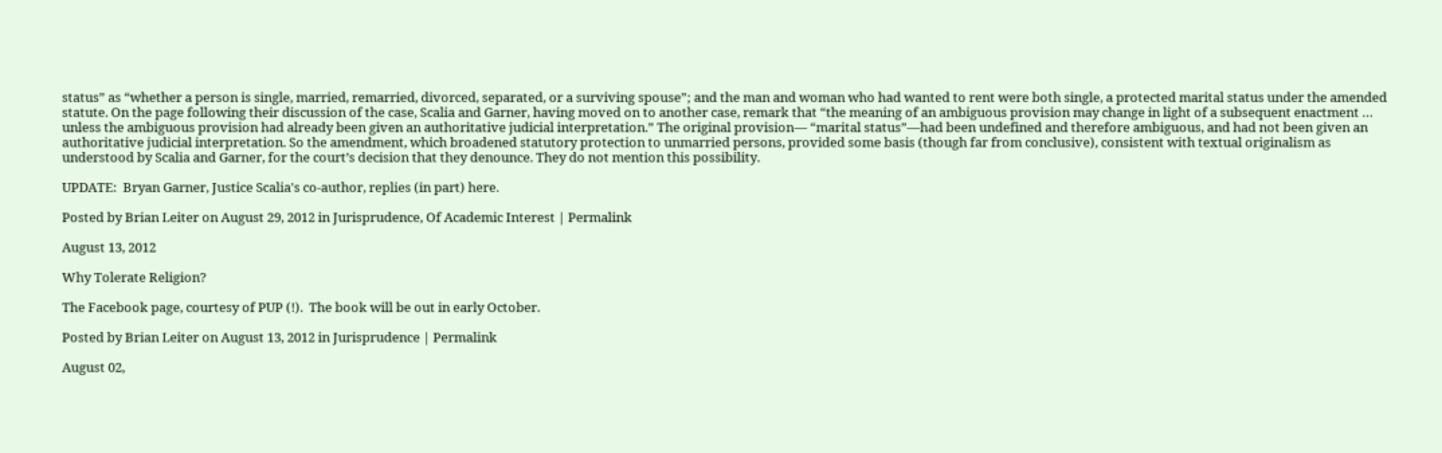status” as “whether a person is single, married, remarried, divorced, separated, or a surviving spouse”; and the man and woman who had wanted to rent were both single, a protected marital status under the amended statute. On the page following their discussion of the case, Scalia and Garner, having moved on to another case, remark that “the meaning of an ambiguous provision may change in light of a subsequent enactment … unless the ambiguous provision had already been given an authoritative judicial interpretation.” The original provision— “marital status”—had been undefined and therefore ambiguous, and had not been given an authoritative judicial interpretation. So the amendment, which broadened statutory protection to unmarried persons, provided some basis (though far from conclusive), consistent with textual originalism as understood by Scalia and Garner, for the court’s decision that they denounce. They do not mention this possibility.

UPDATE:  Bryan Garner, Justice Scalia's co-author, replies (in part) here.

Posted by Brian Leiter on August 29, 2012 in Jurisprudence, Of Academic Interest | Permalink

August 13, 2012

Why Tolerate Religion?

The Facebook page, courtesy of PUP (!).  The book will be out in early October.

Posted by Brian Leiter on August 13, 2012 in Jurisprudence | Permalink

August 02,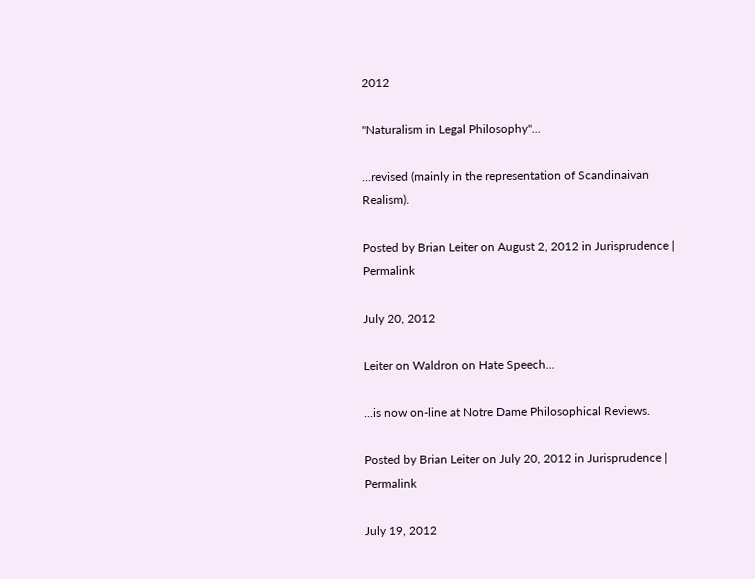2012

"Naturalism in Legal Philosophy"...

...revised (mainly in the representation of Scandinaivan Realism).

Posted by Brian Leiter on August 2, 2012 in Jurisprudence | Permalink

July 20, 2012

Leiter on Waldron on Hate Speech...

...is now on-line at Notre Dame Philosophical Reviews.

Posted by Brian Leiter on July 20, 2012 in Jurisprudence | Permalink

July 19, 2012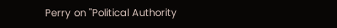Perry on "Political Authority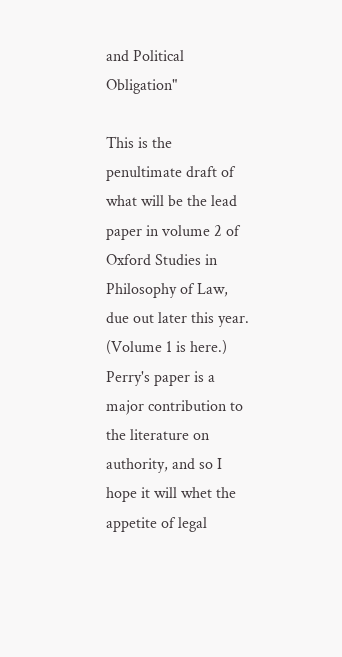and Political Obligation"

This is the penultimate draft of what will be the lead paper in volume 2 of Oxford Studies in Philosophy of Law, due out later this year.  (Volume 1 is here.)  Perry's paper is a major contribution to the literature on authority, and so I hope it will whet the appetite of legal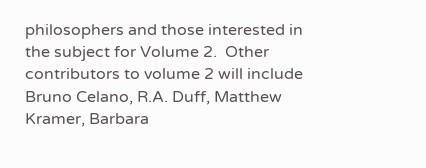philosophers and those interested in the subject for Volume 2.  Other contributors to volume 2 will include Bruno Celano, R.A. Duff, Matthew Kramer, Barbara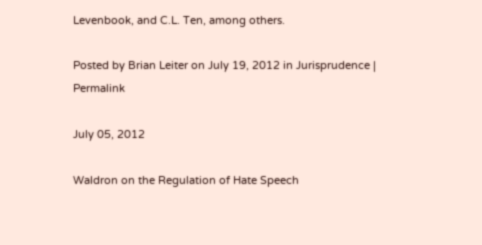Levenbook, and C.L. Ten, among others.

Posted by Brian Leiter on July 19, 2012 in Jurisprudence | Permalink

July 05, 2012

Waldron on the Regulation of Hate Speech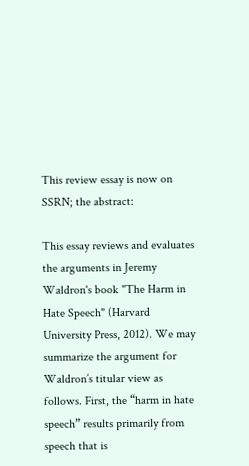This review essay is now on SSRN; the abstract:

This essay reviews and evaluates the arguments in Jeremy Waldron's book "The Harm in Hate Speech" (Harvard University Press, 2012). We may summarize the argument for Waldron’s titular view as follows. First, the “harm in hate speech” results primarily from speech that is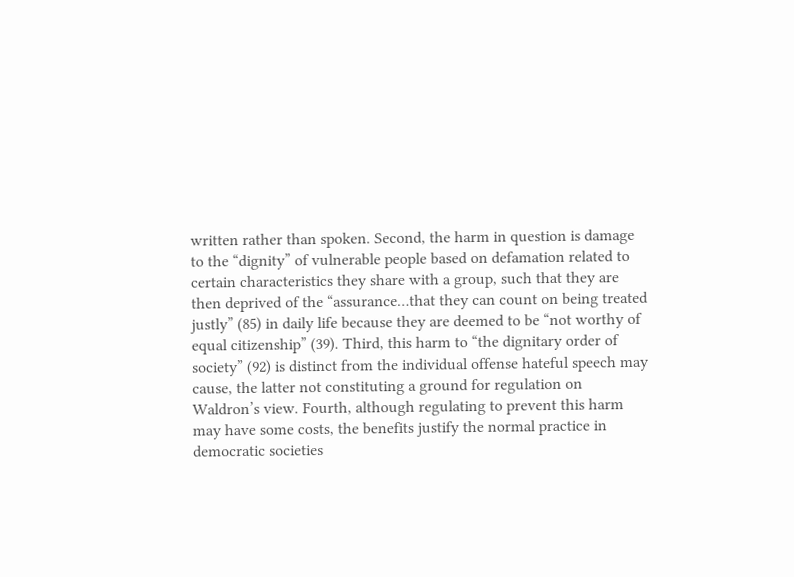written rather than spoken. Second, the harm in question is damage to the “dignity” of vulnerable people based on defamation related to certain characteristics they share with a group, such that they are then deprived of the “assurance…that they can count on being treated justly” (85) in daily life because they are deemed to be “not worthy of equal citizenship” (39). Third, this harm to “the dignitary order of society” (92) is distinct from the individual offense hateful speech may cause, the latter not constituting a ground for regulation on Waldron’s view. Fourth, although regulating to prevent this harm may have some costs, the benefits justify the normal practice in democratic societies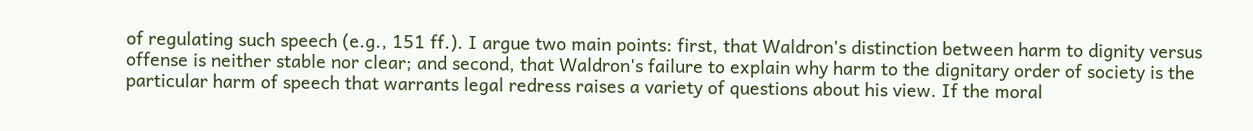of regulating such speech (e.g., 151 ff.). I argue two main points: first, that Waldron's distinction between harm to dignity versus offense is neither stable nor clear; and second, that Waldron's failure to explain why harm to the dignitary order of society is the particular harm of speech that warrants legal redress raises a variety of questions about his view. If the moral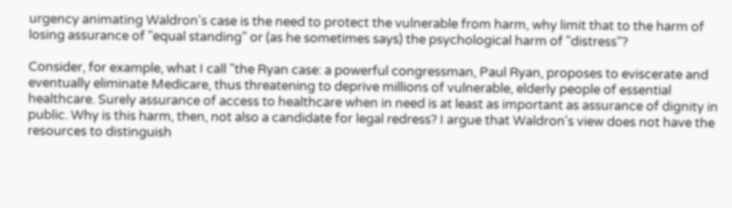urgency animating Waldron's case is the need to protect the vulnerable from harm, why limit that to the harm of losing assurance of "equal standing" or (as he sometimes says) the psychological harm of "distress"?

Consider, for example, what I call "the Ryan case: a powerful congressman, Paul Ryan, proposes to eviscerate and eventually eliminate Medicare, thus threatening to deprive millions of vulnerable, elderly people of essential healthcare. Surely assurance of access to healthcare when in need is at least as important as assurance of dignity in public. Why is this harm, then, not also a candidate for legal redress? I argue that Waldron's view does not have the resources to distinguish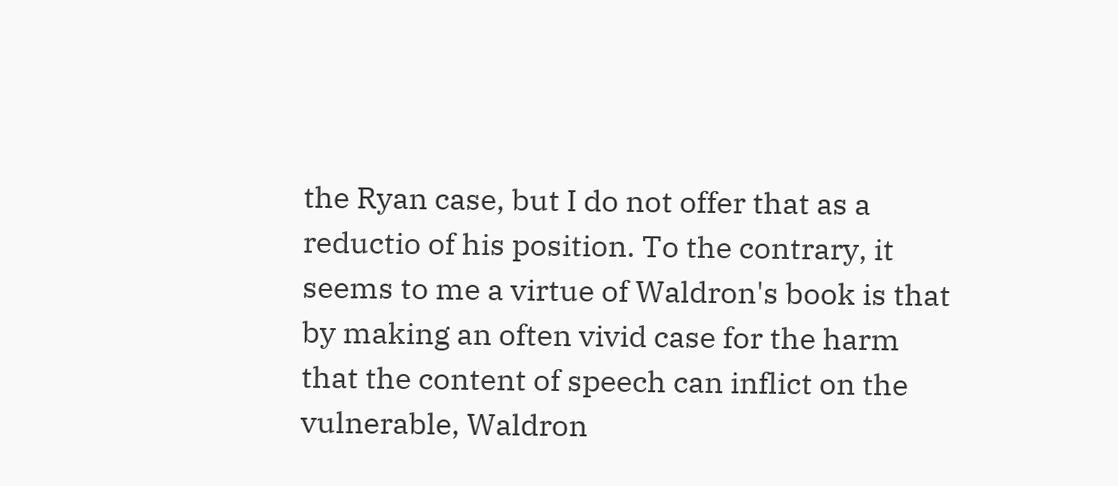the Ryan case, but I do not offer that as a reductio of his position. To the contrary, it seems to me a virtue of Waldron's book is that by making an often vivid case for the harm that the content of speech can inflict on the vulnerable, Waldron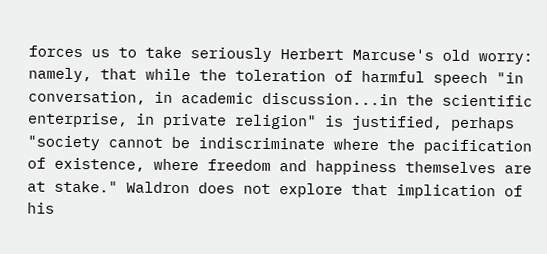forces us to take seriously Herbert Marcuse's old worry: namely, that while the toleration of harmful speech "in conversation, in academic discussion...in the scientific enterprise, in private religion" is justified, perhaps "society cannot be indiscriminate where the pacification of existence, where freedom and happiness themselves are at stake." Waldron does not explore that implication of his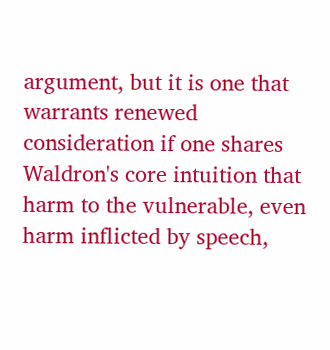argument, but it is one that warrants renewed consideration if one shares Waldron's core intuition that harm to the vulnerable, even harm inflicted by speech,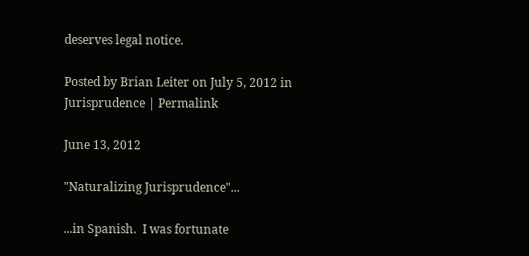deserves legal notice.

Posted by Brian Leiter on July 5, 2012 in Jurisprudence | Permalink

June 13, 2012

"Naturalizing Jurisprudence"...

...in Spanish.  I was fortunate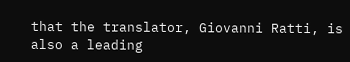that the translator, Giovanni Ratti, is also a leading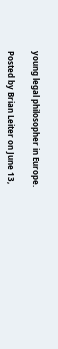young legal philosopher in Europe.

Posted by Brian Leiter on June 13,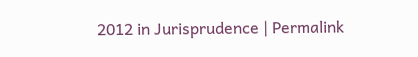2012 in Jurisprudence | Permalink